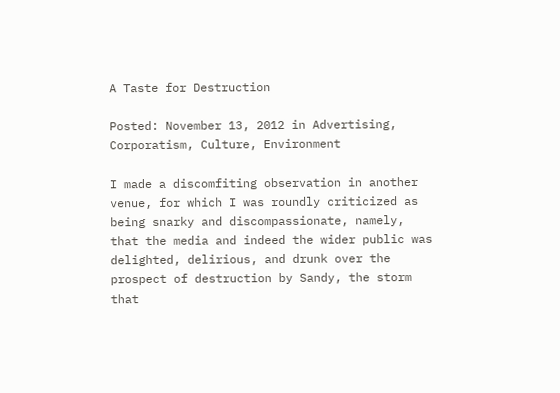A Taste for Destruction

Posted: November 13, 2012 in Advertising, Corporatism, Culture, Environment

I made a discomfiting observation in another venue, for which I was roundly criticized as being snarky and discompassionate, namely, that the media and indeed the wider public was delighted, delirious, and drunk over the prospect of destruction by Sandy, the storm that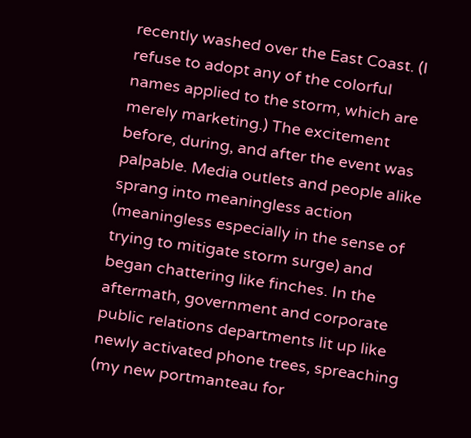recently washed over the East Coast. (I refuse to adopt any of the colorful names applied to the storm, which are merely marketing.) The excitement before, during, and after the event was palpable. Media outlets and people alike sprang into meaningless action (meaningless especially in the sense of trying to mitigate storm surge) and began chattering like finches. In the aftermath, government and corporate public relations departments lit up like newly activated phone trees, spreaching (my new portmanteau for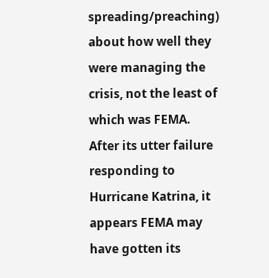spreading/preaching) about how well they were managing the crisis, not the least of which was FEMA. After its utter failure responding to Hurricane Katrina, it appears FEMA may have gotten its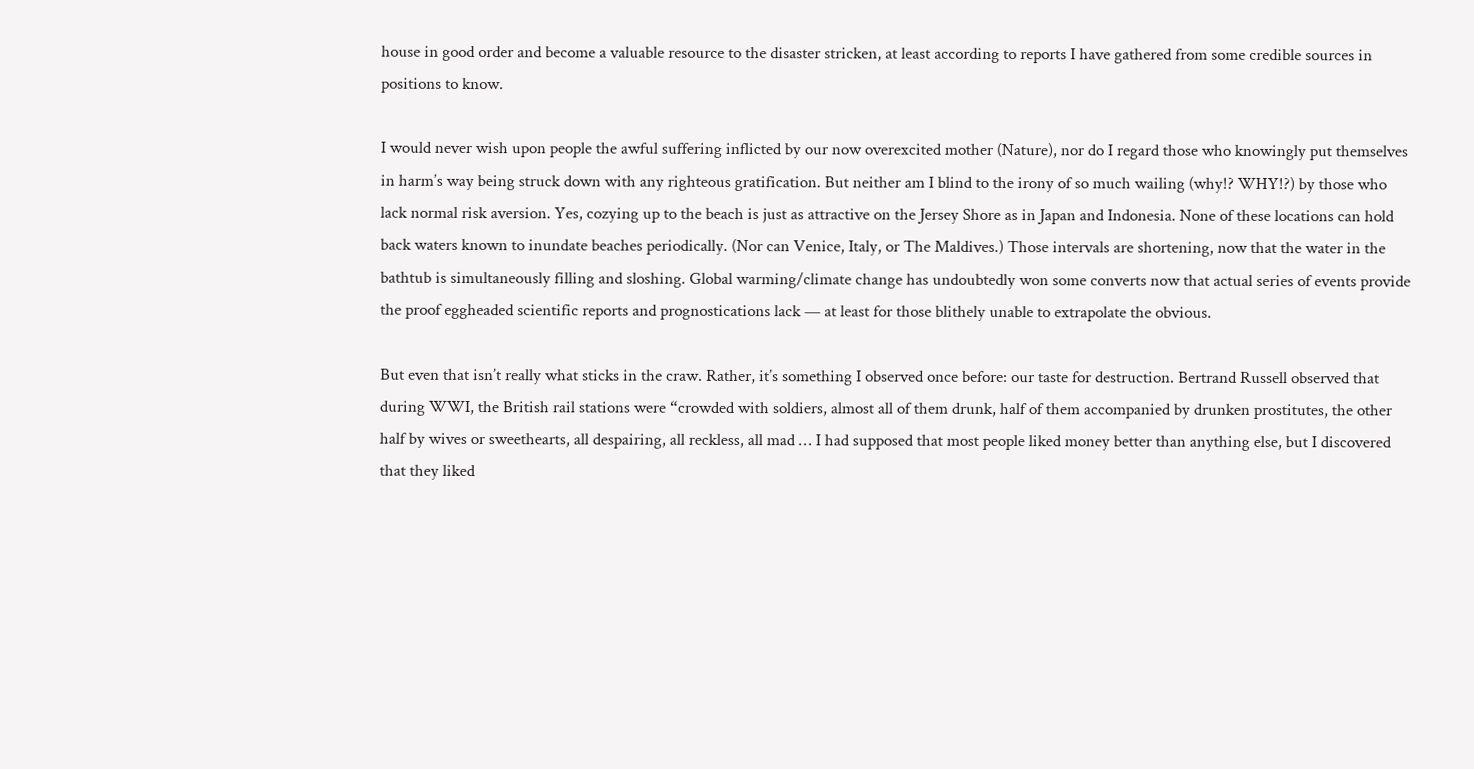house in good order and become a valuable resource to the disaster stricken, at least according to reports I have gathered from some credible sources in positions to know.

I would never wish upon people the awful suffering inflicted by our now overexcited mother (Nature), nor do I regard those who knowingly put themselves in harm’s way being struck down with any righteous gratification. But neither am I blind to the irony of so much wailing (why!? WHY!?) by those who lack normal risk aversion. Yes, cozying up to the beach is just as attractive on the Jersey Shore as in Japan and Indonesia. None of these locations can hold back waters known to inundate beaches periodically. (Nor can Venice, Italy, or The Maldives.) Those intervals are shortening, now that the water in the bathtub is simultaneously filling and sloshing. Global warming/climate change has undoubtedly won some converts now that actual series of events provide the proof eggheaded scientific reports and prognostications lack — at least for those blithely unable to extrapolate the obvious.

But even that isn’t really what sticks in the craw. Rather, it’s something I observed once before: our taste for destruction. Bertrand Russell observed that during WWI, the British rail stations were “crowded with soldiers, almost all of them drunk, half of them accompanied by drunken prostitutes, the other half by wives or sweethearts, all despairing, all reckless, all mad … I had supposed that most people liked money better than anything else, but I discovered that they liked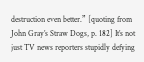destruction even better.” [quoting from John Gray’s Straw Dogs, p. 182] It’s not just TV news reporters stupidly defying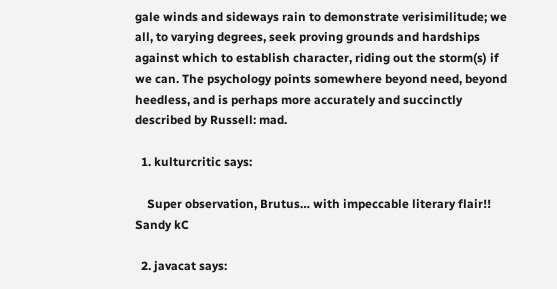gale winds and sideways rain to demonstrate verisimilitude; we all, to varying degrees, seek proving grounds and hardships against which to establish character, riding out the storm(s) if we can. The psychology points somewhere beyond need, beyond heedless, and is perhaps more accurately and succinctly described by Russell: mad.

  1. kulturcritic says:

    Super observation, Brutus… with impeccable literary flair!! Sandy kC

  2. javacat says: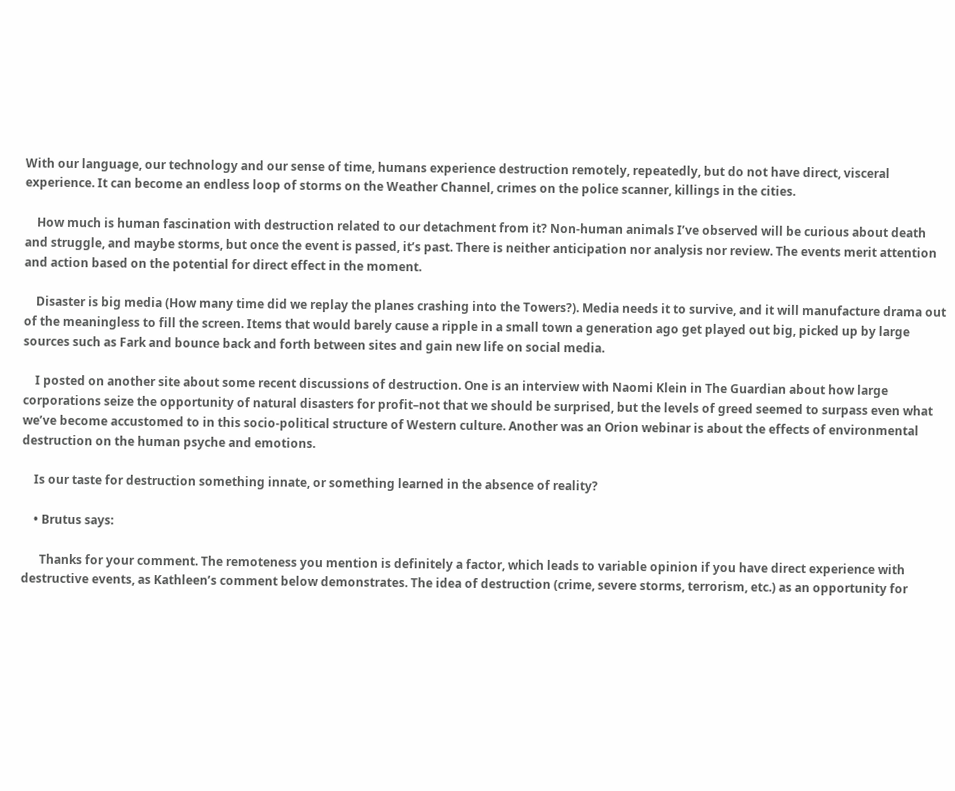With our language, our technology and our sense of time, humans experience destruction remotely, repeatedly, but do not have direct, visceral experience. It can become an endless loop of storms on the Weather Channel, crimes on the police scanner, killings in the cities.

    How much is human fascination with destruction related to our detachment from it? Non-human animals I’ve observed will be curious about death and struggle, and maybe storms, but once the event is passed, it’s past. There is neither anticipation nor analysis nor review. The events merit attention and action based on the potential for direct effect in the moment.

    Disaster is big media (How many time did we replay the planes crashing into the Towers?). Media needs it to survive, and it will manufacture drama out of the meaningless to fill the screen. Items that would barely cause a ripple in a small town a generation ago get played out big, picked up by large sources such as Fark and bounce back and forth between sites and gain new life on social media.

    I posted on another site about some recent discussions of destruction. One is an interview with Naomi Klein in The Guardian about how large corporations seize the opportunity of natural disasters for profit–not that we should be surprised, but the levels of greed seemed to surpass even what we’ve become accustomed to in this socio-political structure of Western culture. Another was an Orion webinar is about the effects of environmental destruction on the human psyche and emotions.

    Is our taste for destruction something innate, or something learned in the absence of reality?

    • Brutus says:

      Thanks for your comment. The remoteness you mention is definitely a factor, which leads to variable opinion if you have direct experience with destructive events, as Kathleen’s comment below demonstrates. The idea of destruction (crime, severe storms, terrorism, etc.) as an opportunity for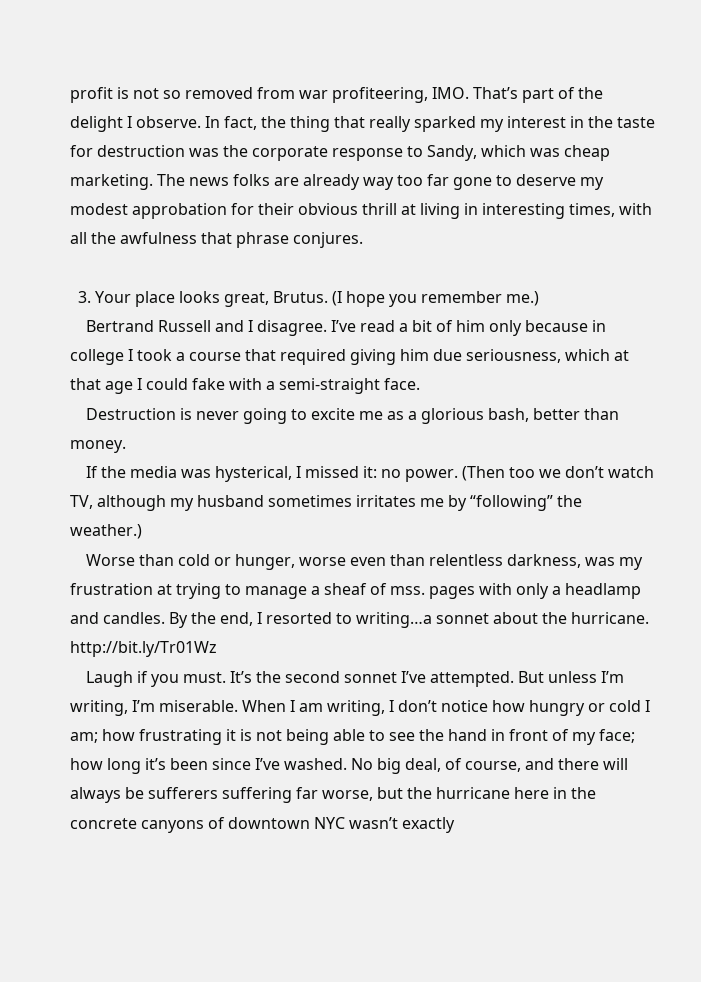profit is not so removed from war profiteering, IMO. That’s part of the delight I observe. In fact, the thing that really sparked my interest in the taste for destruction was the corporate response to Sandy, which was cheap marketing. The news folks are already way too far gone to deserve my modest approbation for their obvious thrill at living in interesting times, with all the awfulness that phrase conjures.

  3. Your place looks great, Brutus. (I hope you remember me.)
    Bertrand Russell and I disagree. I’ve read a bit of him only because in college I took a course that required giving him due seriousness, which at that age I could fake with a semi-straight face.
    Destruction is never going to excite me as a glorious bash, better than money.
    If the media was hysterical, I missed it: no power. (Then too we don’t watch TV, although my husband sometimes irritates me by “following” the weather.)
    Worse than cold or hunger, worse even than relentless darkness, was my frustration at trying to manage a sheaf of mss. pages with only a headlamp and candles. By the end, I resorted to writing…a sonnet about the hurricane. http://bit.ly/Tr01Wz
    Laugh if you must. It’s the second sonnet I’ve attempted. But unless I’m writing, I’m miserable. When I am writing, I don’t notice how hungry or cold I am; how frustrating it is not being able to see the hand in front of my face; how long it’s been since I’ve washed. No big deal, of course, and there will always be sufferers suffering far worse, but the hurricane here in the concrete canyons of downtown NYC wasn’t exactly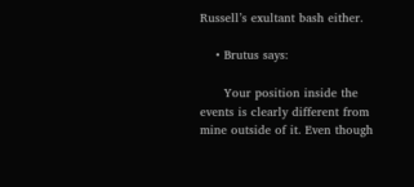Russell’s exultant bash either.

    • Brutus says:

      Your position inside the events is clearly different from mine outside of it. Even though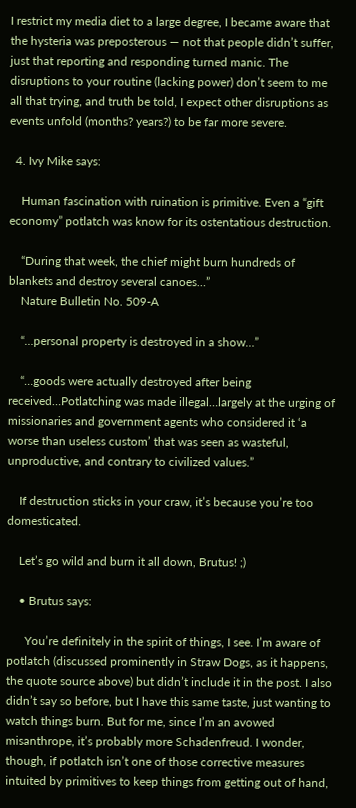I restrict my media diet to a large degree, I became aware that the hysteria was preposterous — not that people didn’t suffer, just that reporting and responding turned manic. The disruptions to your routine (lacking power) don’t seem to me all that trying, and truth be told, I expect other disruptions as events unfold (months? years?) to be far more severe.

  4. Ivy Mike says:

    Human fascination with ruination is primitive. Even a “gift economy” potlatch was know for its ostentatious destruction.

    “During that week, the chief might burn hundreds of blankets and destroy several canoes…”
    Nature Bulletin No. 509-A

    “…personal property is destroyed in a show…”

    “…goods were actually destroyed after being received…Potlatching was made illegal…largely at the urging of missionaries and government agents who considered it ‘a worse than useless custom’ that was seen as wasteful, unproductive, and contrary to civilized values.”

    If destruction sticks in your craw, it’s because you’re too domesticated.

    Let’s go wild and burn it all down, Brutus! ;)

    • Brutus says:

      You’re definitely in the spirit of things, I see. I’m aware of potlatch (discussed prominently in Straw Dogs, as it happens, the quote source above) but didn’t include it in the post. I also didn’t say so before, but I have this same taste, just wanting to watch things burn. But for me, since I’m an avowed misanthrope, it’s probably more Schadenfreud. I wonder, though, if potlatch isn’t one of those corrective measures intuited by primitives to keep things from getting out of hand,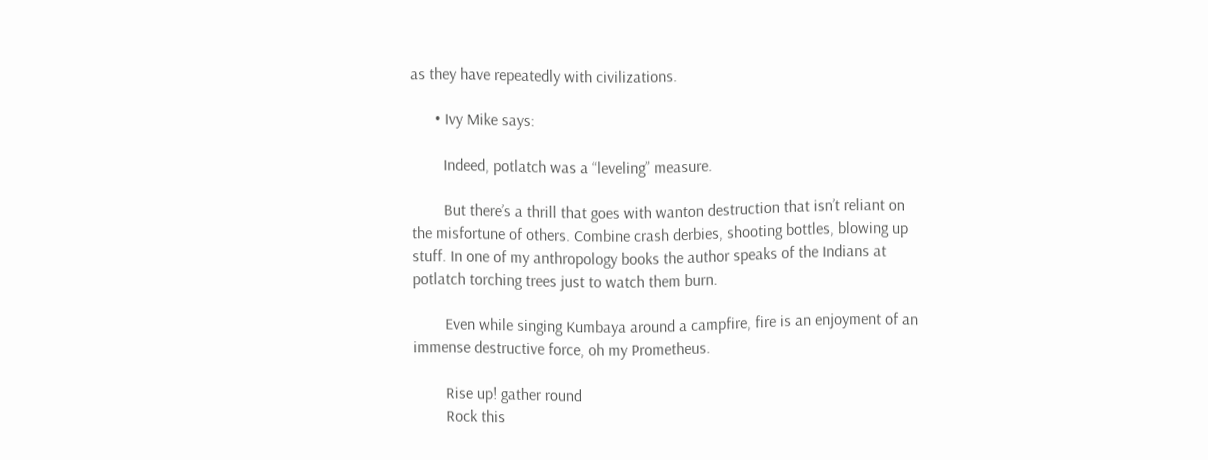as they have repeatedly with civilizations.

      • Ivy Mike says:

        Indeed, potlatch was a “leveling” measure.

        But there’s a thrill that goes with wanton destruction that isn’t reliant on the misfortune of others. Combine crash derbies, shooting bottles, blowing up stuff. In one of my anthropology books the author speaks of the Indians at potlatch torching trees just to watch them burn.

        Even while singing Kumbaya around a campfire, fire is an enjoyment of an immense destructive force, oh my Prometheus.

        Rise up! gather round
        Rock this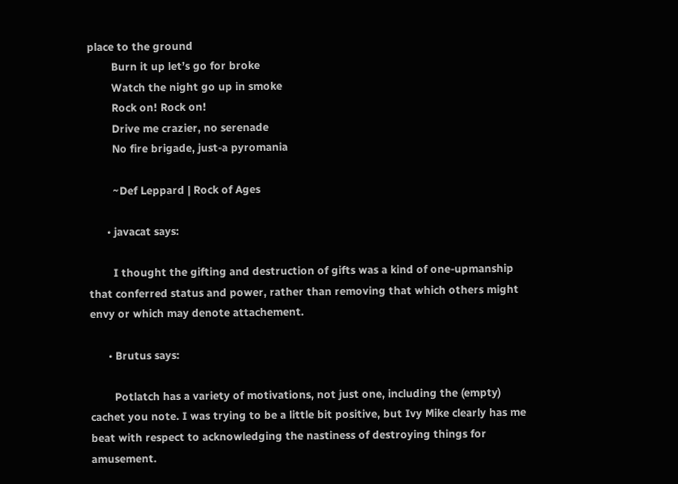place to the ground
        Burn it up let’s go for broke
        Watch the night go up in smoke
        Rock on! Rock on!
        Drive me crazier, no serenade
        No fire brigade, just-a pyromania

        ~Def Leppard | Rock of Ages

      • javacat says:

        I thought the gifting and destruction of gifts was a kind of one-upmanship that conferred status and power, rather than removing that which others might envy or which may denote attachement.

      • Brutus says:

        Potlatch has a variety of motivations, not just one, including the (empty) cachet you note. I was trying to be a little bit positive, but Ivy Mike clearly has me beat with respect to acknowledging the nastiness of destroying things for amusement.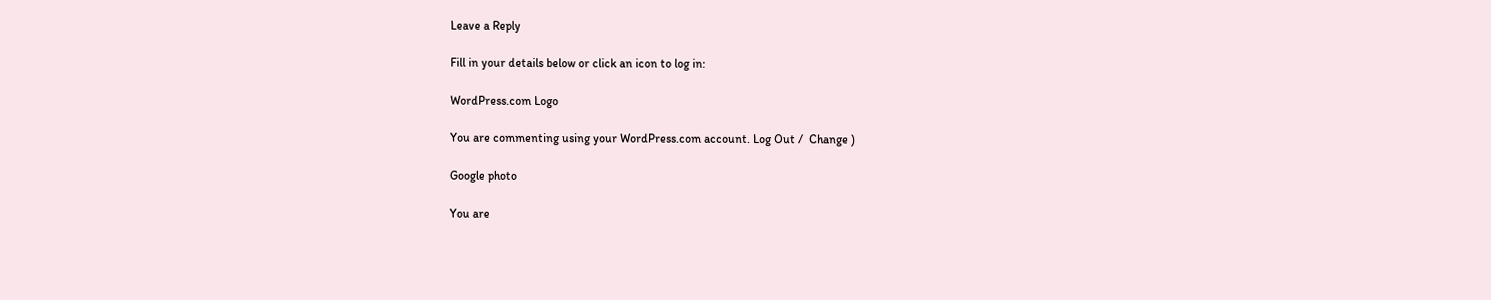Leave a Reply

Fill in your details below or click an icon to log in:

WordPress.com Logo

You are commenting using your WordPress.com account. Log Out /  Change )

Google photo

You are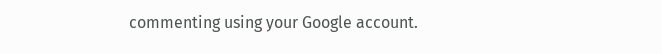commenting using your Google account.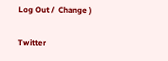Log Out /  Change )

Twitter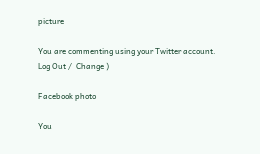picture

You are commenting using your Twitter account. Log Out /  Change )

Facebook photo

You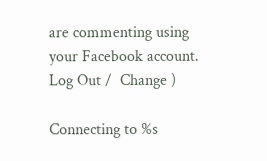are commenting using your Facebook account. Log Out /  Change )

Connecting to %s